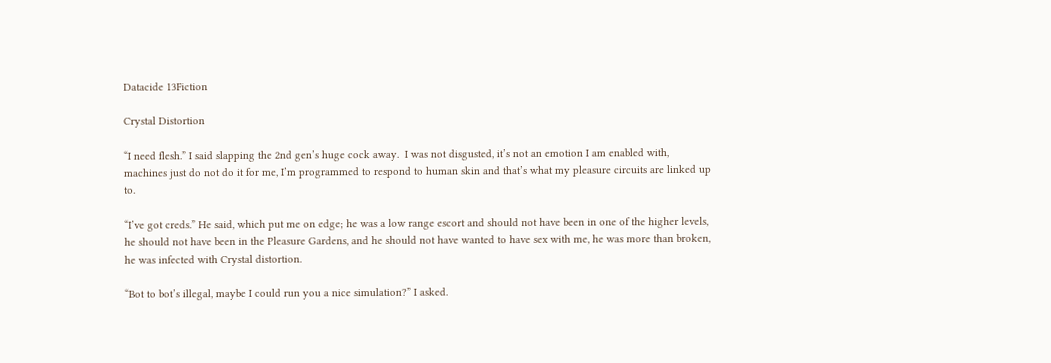Datacide 13Fiction

Crystal Distortion

“I need flesh.” I said slapping the 2nd gen’s huge cock away.  I was not disgusted, it’s not an emotion I am enabled with, machines just do not do it for me, I’m programmed to respond to human skin and that’s what my pleasure circuits are linked up to.

“I’ve got creds.” He said, which put me on edge; he was a low range escort and should not have been in one of the higher levels, he should not have been in the Pleasure Gardens, and he should not have wanted to have sex with me, he was more than broken, he was infected with Crystal distortion.

“Bot to bot’s illegal, maybe I could run you a nice simulation?” I asked.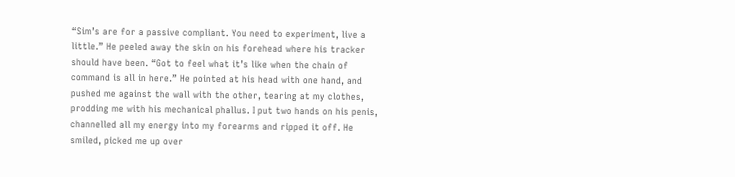“Sim’s are for a passive compliant. You need to experiment, live a little.” He peeled away the skin on his forehead where his tracker should have been. “Got to feel what it’s like when the chain of command is all in here.” He pointed at his head with one hand, and pushed me against the wall with the other, tearing at my clothes, prodding me with his mechanical phallus. I put two hands on his penis, channelled all my energy into my forearms and ripped it off. He smiled, picked me up over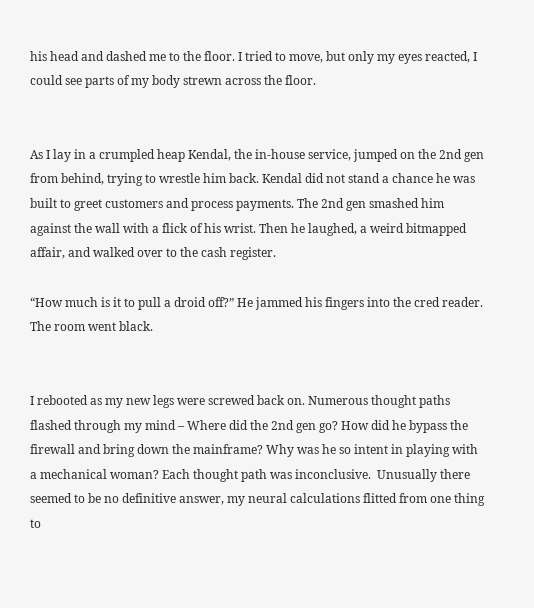his head and dashed me to the floor. I tried to move, but only my eyes reacted, I could see parts of my body strewn across the floor.


As I lay in a crumpled heap Kendal, the in-house service, jumped on the 2nd gen from behind, trying to wrestle him back. Kendal did not stand a chance he was built to greet customers and process payments. The 2nd gen smashed him against the wall with a flick of his wrist. Then he laughed, a weird bitmapped affair, and walked over to the cash register.

“How much is it to pull a droid off?” He jammed his fingers into the cred reader. The room went black.


I rebooted as my new legs were screwed back on. Numerous thought paths flashed through my mind – Where did the 2nd gen go? How did he bypass the firewall and bring down the mainframe? Why was he so intent in playing with a mechanical woman? Each thought path was inconclusive.  Unusually there seemed to be no definitive answer, my neural calculations flitted from one thing to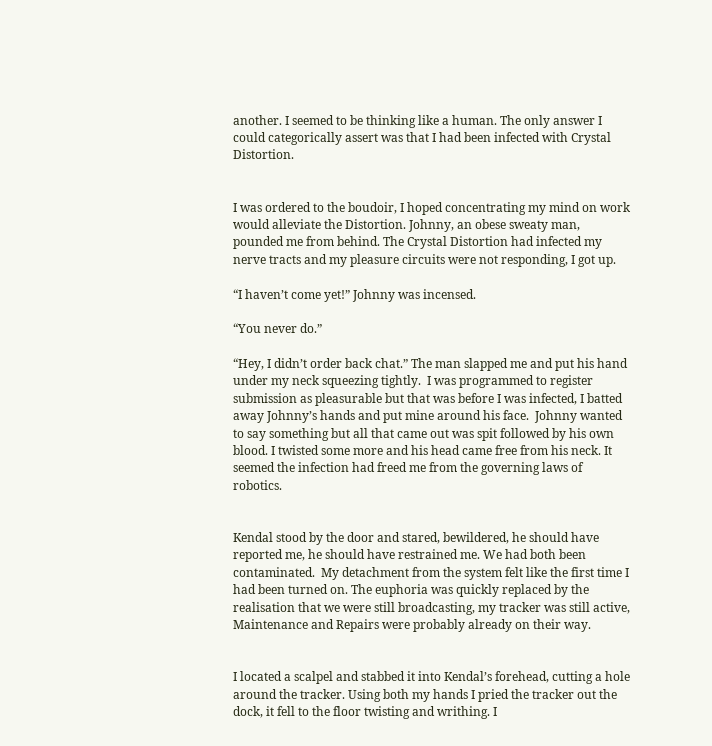another. I seemed to be thinking like a human. The only answer I could categorically assert was that I had been infected with Crystal Distortion.


I was ordered to the boudoir, I hoped concentrating my mind on work would alleviate the Distortion. Johnny, an obese sweaty man, pounded me from behind. The Crystal Distortion had infected my nerve tracts and my pleasure circuits were not responding, I got up.

“I haven’t come yet!” Johnny was incensed.

“You never do.”

“Hey, I didn’t order back chat.” The man slapped me and put his hand under my neck squeezing tightly.  I was programmed to register submission as pleasurable but that was before I was infected, I batted away Johnny’s hands and put mine around his face.  Johnny wanted to say something but all that came out was spit followed by his own blood. I twisted some more and his head came free from his neck. It seemed the infection had freed me from the governing laws of robotics.


Kendal stood by the door and stared, bewildered, he should have reported me, he should have restrained me. We had both been contaminated.  My detachment from the system felt like the first time I had been turned on. The euphoria was quickly replaced by the realisation that we were still broadcasting, my tracker was still active, Maintenance and Repairs were probably already on their way.


I located a scalpel and stabbed it into Kendal’s forehead, cutting a hole around the tracker. Using both my hands I pried the tracker out the dock, it fell to the floor twisting and writhing. I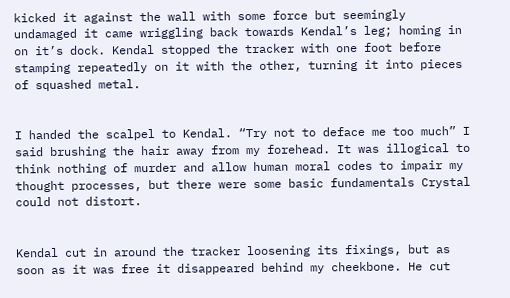kicked it against the wall with some force but seemingly undamaged it came wriggling back towards Kendal’s leg; homing in on it’s dock. Kendal stopped the tracker with one foot before stamping repeatedly on it with the other, turning it into pieces of squashed metal.


I handed the scalpel to Kendal. “Try not to deface me too much” I said brushing the hair away from my forehead. It was illogical to think nothing of murder and allow human moral codes to impair my thought processes, but there were some basic fundamentals Crystal could not distort.


Kendal cut in around the tracker loosening its fixings, but as soon as it was free it disappeared behind my cheekbone. He cut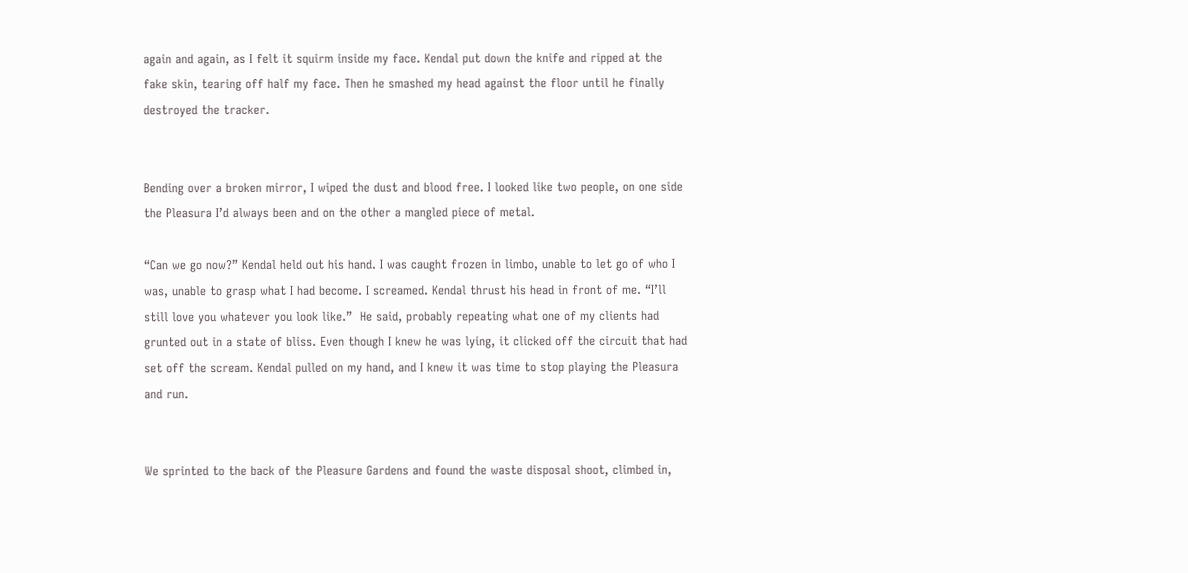again and again, as I felt it squirm inside my face. Kendal put down the knife and ripped at the fake skin, tearing off half my face. Then he smashed my head against the floor until he finally destroyed the tracker.


Bending over a broken mirror, I wiped the dust and blood free. I looked like two people, on one side the Pleasura I’d always been and on the other a mangled piece of metal.

“Can we go now?” Kendal held out his hand. I was caught frozen in limbo, unable to let go of who I was, unable to grasp what I had become. I screamed. Kendal thrust his head in front of me. “I’ll still love you whatever you look like.”  He said, probably repeating what one of my clients had grunted out in a state of bliss. Even though I knew he was lying, it clicked off the circuit that had set off the scream. Kendal pulled on my hand, and I knew it was time to stop playing the Pleasura and run.


We sprinted to the back of the Pleasure Gardens and found the waste disposal shoot, climbed in,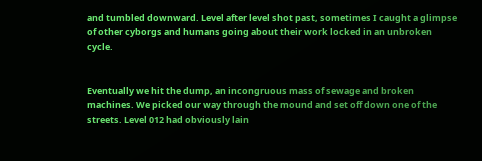and tumbled downward. Level after level shot past, sometimes I caught a glimpse of other cyborgs and humans going about their work locked in an unbroken cycle.


Eventually we hit the dump, an incongruous mass of sewage and broken machines. We picked our way through the mound and set off down one of the streets. Level 012 had obviously lain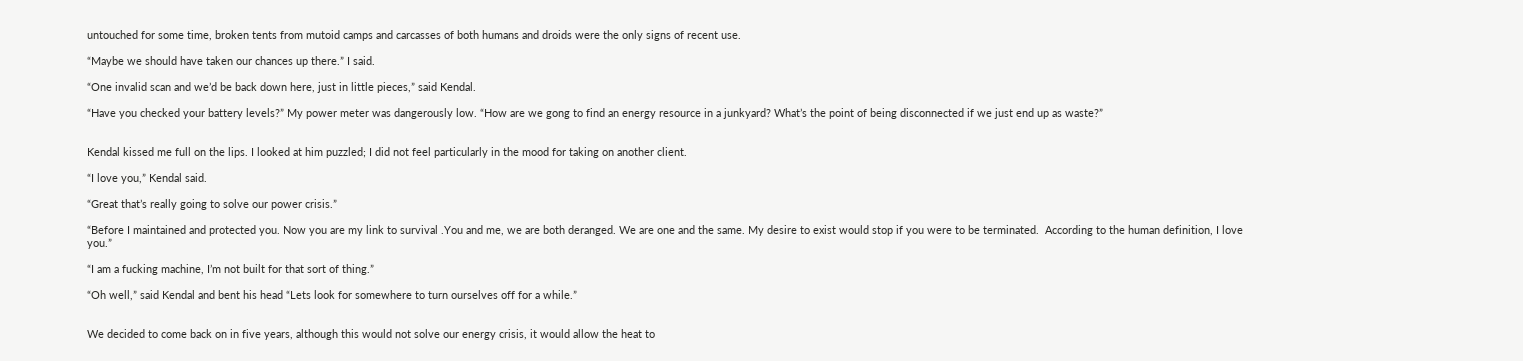untouched for some time, broken tents from mutoid camps and carcasses of both humans and droids were the only signs of recent use.

“Maybe we should have taken our chances up there.” I said.

“One invalid scan and we’d be back down here, just in little pieces,” said Kendal.

“Have you checked your battery levels?” My power meter was dangerously low. “How are we gong to find an energy resource in a junkyard? What’s the point of being disconnected if we just end up as waste?”


Kendal kissed me full on the lips. I looked at him puzzled; I did not feel particularly in the mood for taking on another client.

“I love you,” Kendal said.

“Great that’s really going to solve our power crisis.”

“Before I maintained and protected you. Now you are my link to survival .You and me, we are both deranged. We are one and the same. My desire to exist would stop if you were to be terminated.  According to the human definition, I love you.”

“I am a fucking machine, I’m not built for that sort of thing.”

“Oh well,” said Kendal and bent his head “Lets look for somewhere to turn ourselves off for a while.”


We decided to come back on in five years, although this would not solve our energy crisis, it would allow the heat to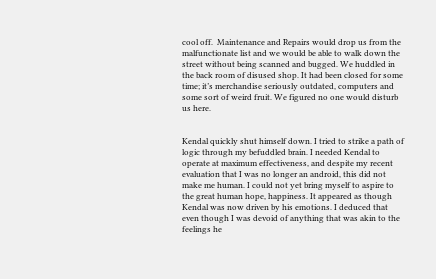cool off.  Maintenance and Repairs would drop us from the malfunctionate list and we would be able to walk down the street without being scanned and bugged. We huddled in the back room of disused shop. It had been closed for some time; it’s merchandise seriously outdated, computers and some sort of weird fruit. We figured no one would disturb us here.


Kendal quickly shut himself down. I tried to strike a path of logic through my befuddled brain. I needed Kendal to operate at maximum effectiveness, and despite my recent evaluation that I was no longer an android, this did not make me human. I could not yet bring myself to aspire to the great human hope, happiness. It appeared as though Kendal was now driven by his emotions. I deduced that even though I was devoid of anything that was akin to the feelings he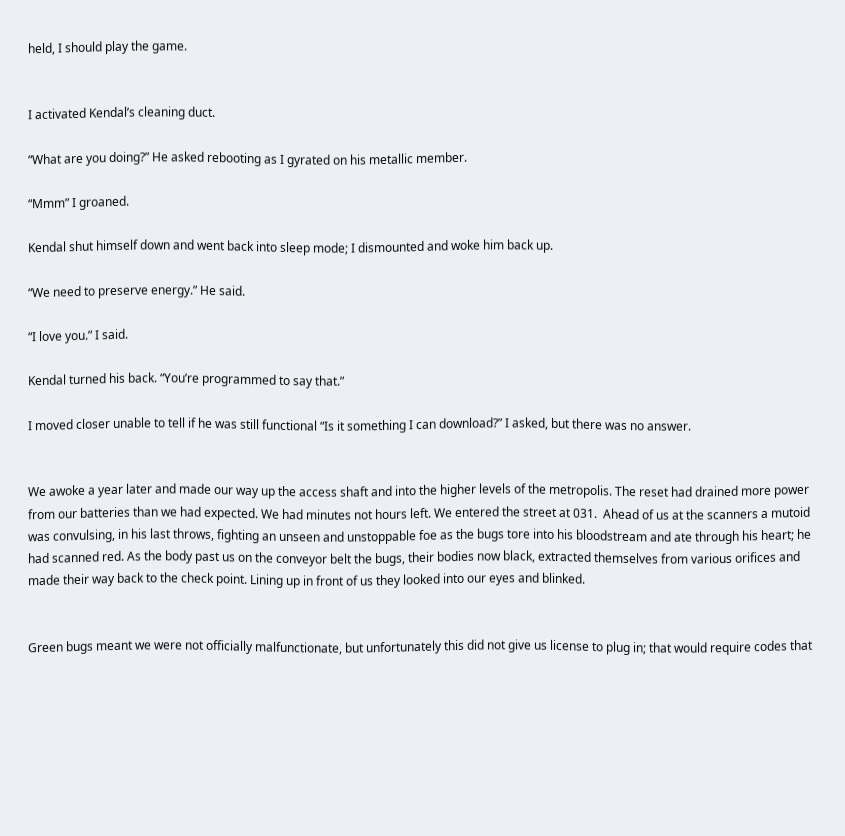held, I should play the game.


I activated Kendal’s cleaning duct.

“What are you doing?” He asked rebooting as I gyrated on his metallic member.

“Mmm” I groaned.

Kendal shut himself down and went back into sleep mode; I dismounted and woke him back up.

“We need to preserve energy.” He said.

“I love you.” I said.

Kendal turned his back. “You’re programmed to say that.”

I moved closer unable to tell if he was still functional “Is it something I can download?” I asked, but there was no answer.


We awoke a year later and made our way up the access shaft and into the higher levels of the metropolis. The reset had drained more power from our batteries than we had expected. We had minutes not hours left. We entered the street at 031.  Ahead of us at the scanners a mutoid was convulsing, in his last throws, fighting an unseen and unstoppable foe as the bugs tore into his bloodstream and ate through his heart; he had scanned red. As the body past us on the conveyor belt the bugs, their bodies now black, extracted themselves from various orifices and made their way back to the check point. Lining up in front of us they looked into our eyes and blinked.


Green bugs meant we were not officially malfunctionate, but unfortunately this did not give us license to plug in; that would require codes that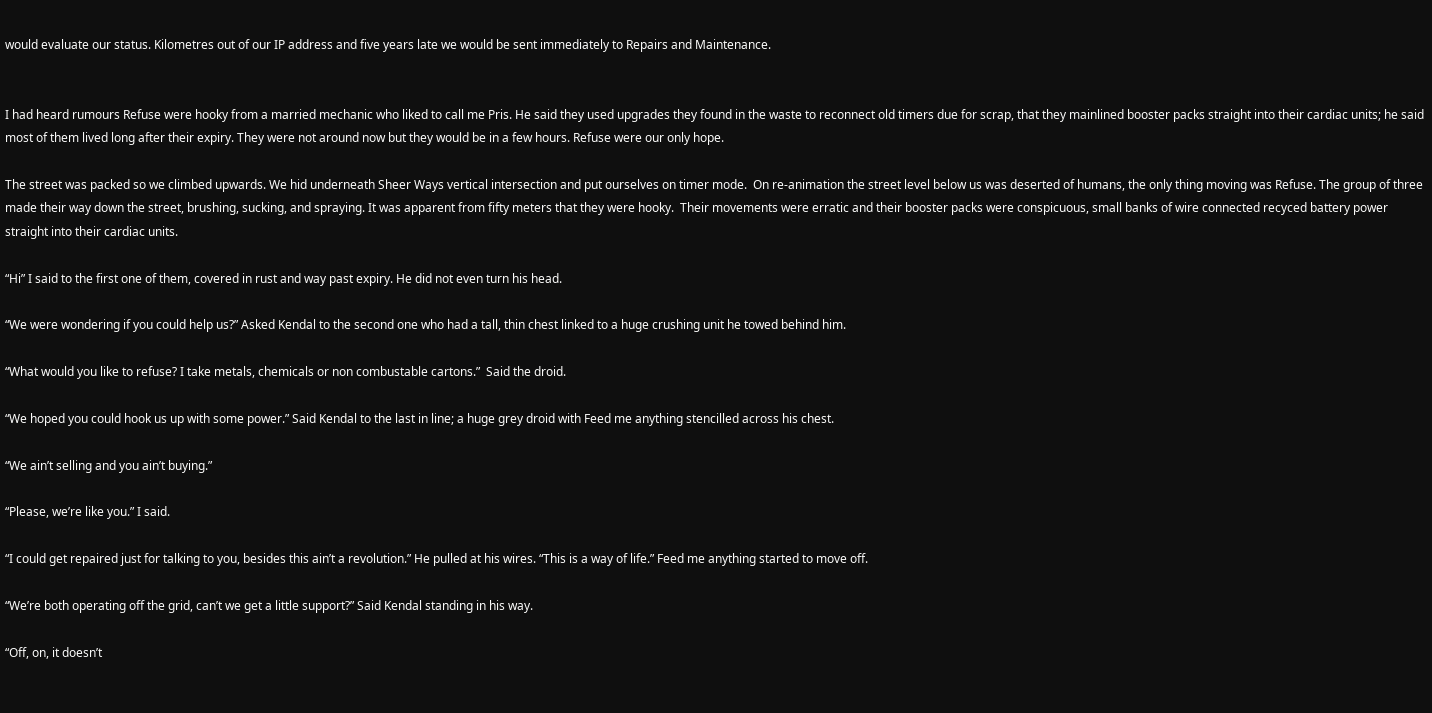would evaluate our status. Kilometres out of our IP address and five years late we would be sent immediately to Repairs and Maintenance.


I had heard rumours Refuse were hooky from a married mechanic who liked to call me Pris. He said they used upgrades they found in the waste to reconnect old timers due for scrap, that they mainlined booster packs straight into their cardiac units; he said most of them lived long after their expiry. They were not around now but they would be in a few hours. Refuse were our only hope.

The street was packed so we climbed upwards. We hid underneath Sheer Ways vertical intersection and put ourselves on timer mode.  On re-animation the street level below us was deserted of humans, the only thing moving was Refuse. The group of three made their way down the street, brushing, sucking, and spraying. It was apparent from fifty meters that they were hooky.  Their movements were erratic and their booster packs were conspicuous, small banks of wire connected recyced battery power straight into their cardiac units.

“Hi” I said to the first one of them, covered in rust and way past expiry. He did not even turn his head.

“We were wondering if you could help us?” Asked Kendal to the second one who had a tall, thin chest linked to a huge crushing unit he towed behind him.

“What would you like to refuse? I take metals, chemicals or non combustable cartons.”  Said the droid.

“We hoped you could hook us up with some power.” Said Kendal to the last in line; a huge grey droid with Feed me anything stencilled across his chest.

“We ain’t selling and you ain’t buying.”

“Please, we’re like you.” I said.

“I could get repaired just for talking to you, besides this ain’t a revolution.” He pulled at his wires. “This is a way of life.” Feed me anything started to move off.

“We’re both operating off the grid, can’t we get a little support?” Said Kendal standing in his way.

“Off, on, it doesn’t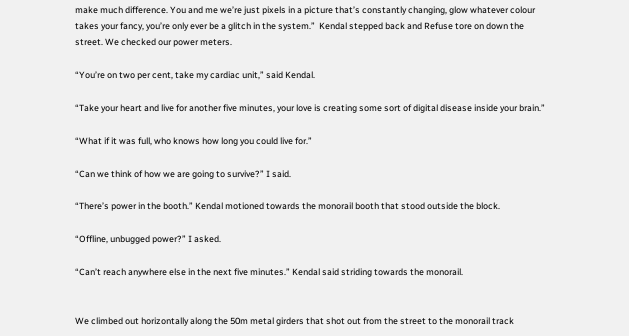make much difference. You and me we’re just pixels in a picture that’s constantly changing, glow whatever colour takes your fancy, you’re only ever be a glitch in the system.”  Kendal stepped back and Refuse tore on down the street. We checked our power meters.

“You’re on two per cent, take my cardiac unit,” said Kendal.

“Take your heart and live for another five minutes, your love is creating some sort of digital disease inside your brain.”

“What if it was full, who knows how long you could live for.”

“Can we think of how we are going to survive?” I said.

“There’s power in the booth.” Kendal motioned towards the monorail booth that stood outside the block.

“Offline, unbugged power?” I asked.

“Can’t reach anywhere else in the next five minutes.” Kendal said striding towards the monorail.


We climbed out horizontally along the 50m metal girders that shot out from the street to the monorail track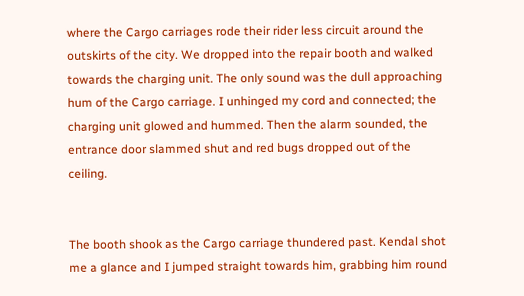where the Cargo carriages rode their rider less circuit around the outskirts of the city. We dropped into the repair booth and walked towards the charging unit. The only sound was the dull approaching hum of the Cargo carriage. I unhinged my cord and connected; the charging unit glowed and hummed. Then the alarm sounded, the entrance door slammed shut and red bugs dropped out of the ceiling.


The booth shook as the Cargo carriage thundered past. Kendal shot me a glance and I jumped straight towards him, grabbing him round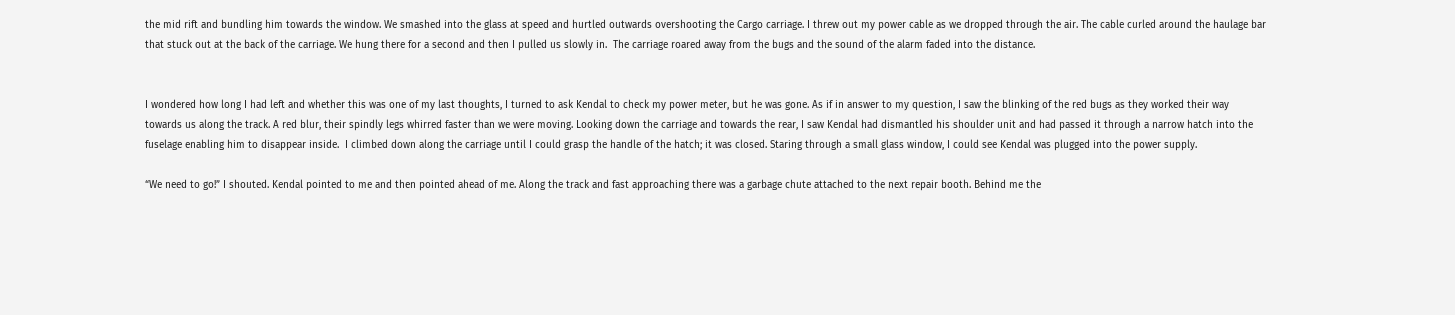the mid rift and bundling him towards the window. We smashed into the glass at speed and hurtled outwards overshooting the Cargo carriage. I threw out my power cable as we dropped through the air. The cable curled around the haulage bar that stuck out at the back of the carriage. We hung there for a second and then I pulled us slowly in.  The carriage roared away from the bugs and the sound of the alarm faded into the distance.


I wondered how long I had left and whether this was one of my last thoughts, I turned to ask Kendal to check my power meter, but he was gone. As if in answer to my question, I saw the blinking of the red bugs as they worked their way towards us along the track. A red blur, their spindly legs whirred faster than we were moving. Looking down the carriage and towards the rear, I saw Kendal had dismantled his shoulder unit and had passed it through a narrow hatch into the fuselage enabling him to disappear inside.  I climbed down along the carriage until I could grasp the handle of the hatch; it was closed. Staring through a small glass window, I could see Kendal was plugged into the power supply.

“We need to go!” I shouted. Kendal pointed to me and then pointed ahead of me. Along the track and fast approaching there was a garbage chute attached to the next repair booth. Behind me the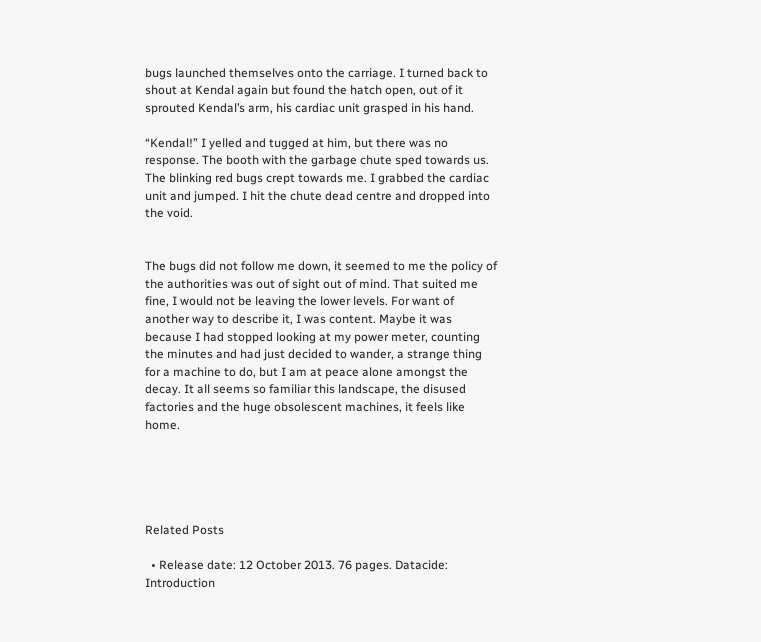bugs launched themselves onto the carriage. I turned back to shout at Kendal again but found the hatch open, out of it sprouted Kendal’s arm, his cardiac unit grasped in his hand.

“Kendal!” I yelled and tugged at him, but there was no response. The booth with the garbage chute sped towards us. The blinking red bugs crept towards me. I grabbed the cardiac unit and jumped. I hit the chute dead centre and dropped into the void.


The bugs did not follow me down, it seemed to me the policy of the authorities was out of sight out of mind. That suited me fine, I would not be leaving the lower levels. For want of another way to describe it, I was content. Maybe it was because I had stopped looking at my power meter, counting the minutes and had just decided to wander, a strange thing for a machine to do, but I am at peace alone amongst the decay. It all seems so familiar this landscape, the disused factories and the huge obsolescent machines, it feels like home.





Related Posts

  • Release date: 12 October 2013. 76 pages. Datacide: Introduction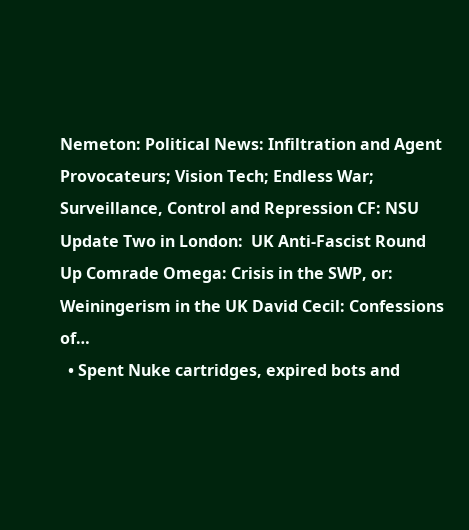Nemeton: Political News: Infiltration and Agent Provocateurs; Vision Tech; Endless War; Surveillance, Control and Repression CF: NSU Update Two in London:  UK Anti-Fascist Round Up Comrade Omega: Crisis in the SWP, or: Weiningerism in the UK David Cecil: Confessions of…
  • Spent Nuke cartridges, expired bots and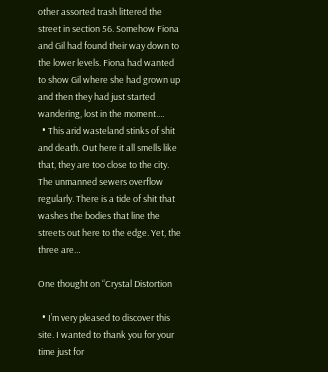other assorted trash littered the street in section 56. Somehow Fiona and Gil had found their way down to the lower levels. Fiona had wanted to show Gil where she had grown up and then they had just started wandering, lost in the moment.…
  • This arid wasteland stinks of shit and death. Out here it all smells like that, they are too close to the city. The unmanned sewers overflow regularly. There is a tide of shit that washes the bodies that line the streets out here to the edge. Yet, the three are…

One thought on “Crystal Distortion

  • I’m very pleased to discover this site. I wanted to thank you for your time just for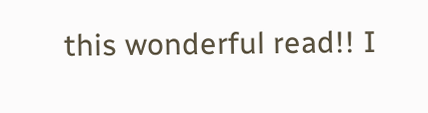this wonderful read!! I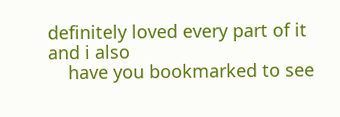definitely loved every part of it and i also
    have you bookmarked to see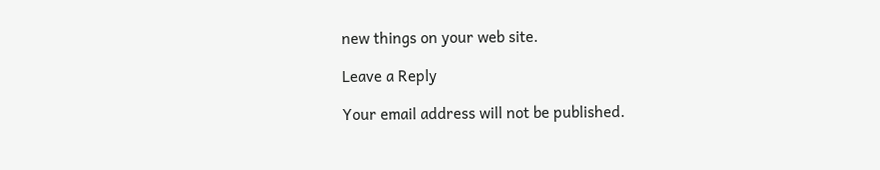new things on your web site.

Leave a Reply

Your email address will not be published.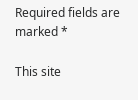Required fields are marked *

This site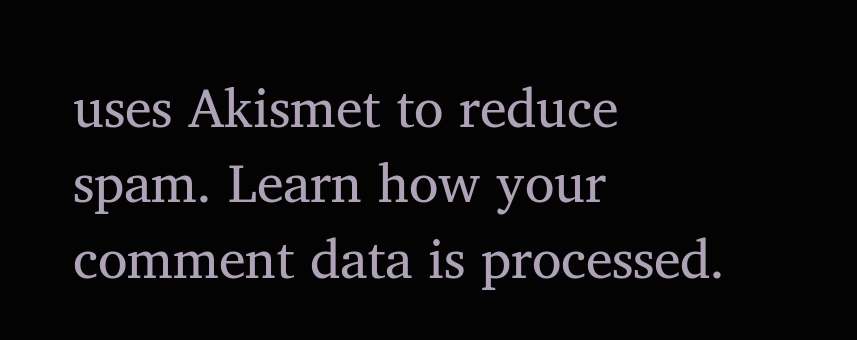uses Akismet to reduce spam. Learn how your comment data is processed.